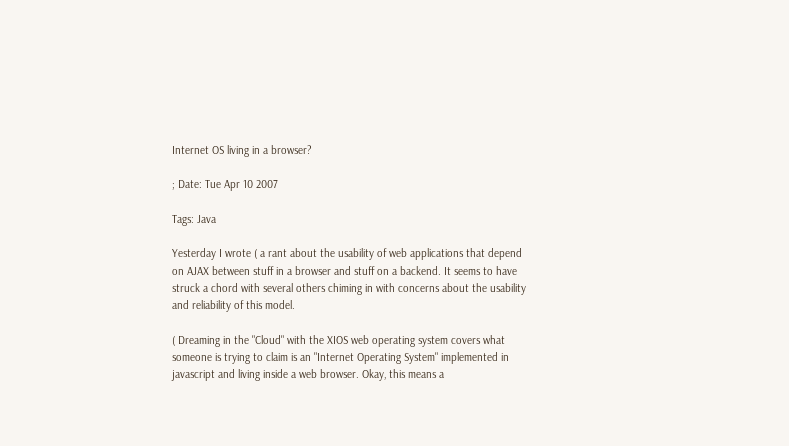Internet OS living in a browser?

; Date: Tue Apr 10 2007

Tags: Java

Yesterday I wrote ( a rant about the usability of web applications that depend on AJAX between stuff in a browser and stuff on a backend. It seems to have struck a chord with several others chiming in with concerns about the usability and reliability of this model.

( Dreaming in the "Cloud" with the XIOS web operating system covers what someone is trying to claim is an "Internet Operating System" implemented in javascript and living inside a web browser. Okay, this means a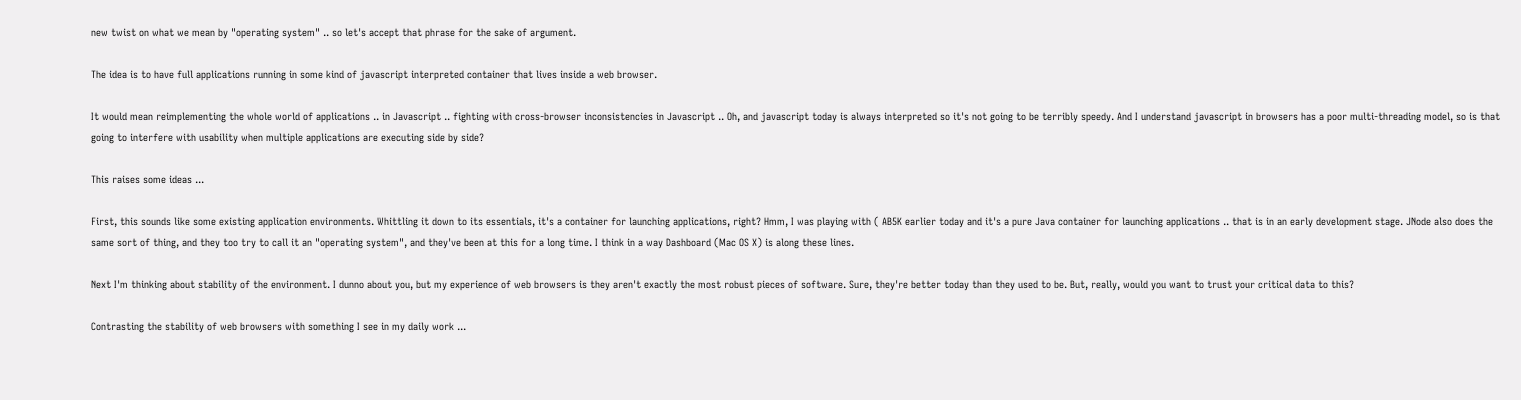new twist on what we mean by "operating system" .. so let's accept that phrase for the sake of argument.

The idea is to have full applications running in some kind of javascript interpreted container that lives inside a web browser.

It would mean reimplementing the whole world of applications .. in Javascript .. fighting with cross-browser inconsistencies in Javascript .. Oh, and javascript today is always interpreted so it's not going to be terribly speedy. And I understand javascript in browsers has a poor multi-threading model, so is that going to interfere with usability when multiple applications are executing side by side?

This raises some ideas ...

First, this sounds like some existing application environments. Whittling it down to its essentials, it's a container for launching applications, right? Hmm, I was playing with ( AB5K earlier today and it's a pure Java container for launching applications .. that is in an early development stage. JNode also does the same sort of thing, and they too try to call it an "operating system", and they've been at this for a long time. I think in a way Dashboard (Mac OS X) is along these lines.

Next I'm thinking about stability of the environment. I dunno about you, but my experience of web browsers is they aren't exactly the most robust pieces of software. Sure, they're better today than they used to be. But, really, would you want to trust your critical data to this?

Contrasting the stability of web browsers with something I see in my daily work ...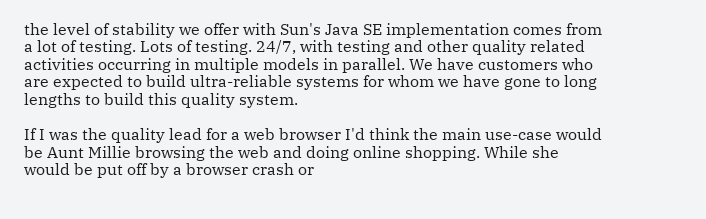the level of stability we offer with Sun's Java SE implementation comes from a lot of testing. Lots of testing. 24/7, with testing and other quality related activities occurring in multiple models in parallel. We have customers who are expected to build ultra-reliable systems for whom we have gone to long lengths to build this quality system.

If I was the quality lead for a web browser I'd think the main use-case would be Aunt Millie browsing the web and doing online shopping. While she would be put off by a browser crash or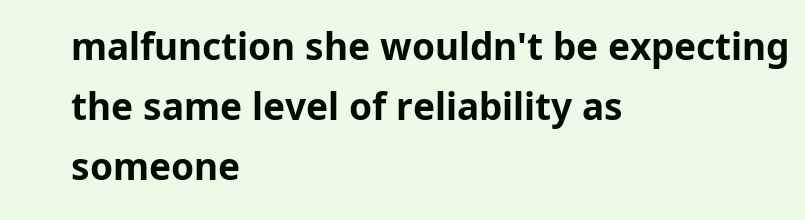malfunction she wouldn't be expecting the same level of reliability as someone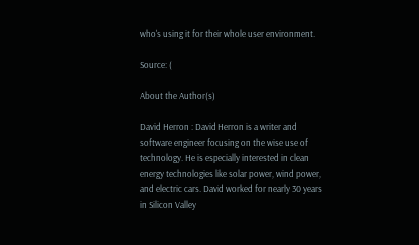who's using it for their whole user environment.

Source: (

About the Author(s)

David Herron : David Herron is a writer and software engineer focusing on the wise use of technology. He is especially interested in clean energy technologies like solar power, wind power, and electric cars. David worked for nearly 30 years in Silicon Valley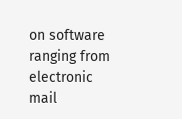on software ranging from electronic mail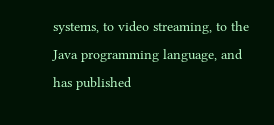systems, to video streaming, to the Java programming language, and has published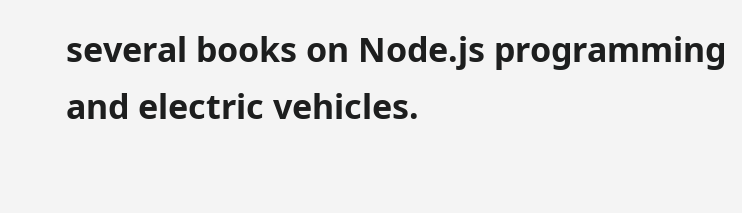several books on Node.js programming and electric vehicles.